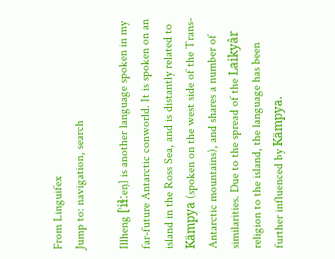From Linguifex
Jump to: navigation, search

Illheng [ˈiɬːeŋ] is another language spoken in my far-future Antarctic conworld. It is spoken on an island in the Ross Sea, and is distantly related to Kämpya (spoken on the west side of the Trans-Antarctic mountains), and shares a number of similarities. Due to the spread of the Laikyâr religion to the island, the language has been further influenced by Kämpya.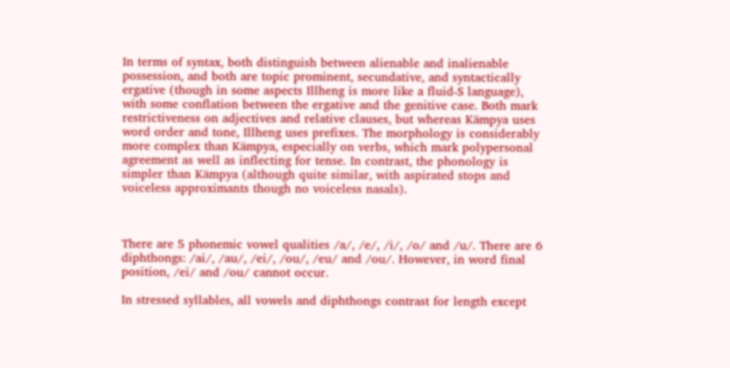In terms of syntax, both distinguish between alienable and inalienable possession, and both are topic prominent, secundative, and syntactically ergative (though in some aspects Illheng is more like a fluid-S language), with some conflation between the ergative and the genitive case. Both mark restrictiveness on adjectives and relative clauses, but whereas Kämpya uses word order and tone, Illheng uses prefixes. The morphology is considerably more complex than Kämpya, especially on verbs, which mark polypersonal agreement as well as inflecting for tense. In contrast, the phonology is simpler than Kämpya (although quite similar, with aspirated stops and voiceless approximants though no voiceless nasals).



There are 5 phonemic vowel qualities /a/, /e/, /i/, /o/ and /u/. There are 6 diphthongs: /ai/, /au/, /ei/, /ou/, /eu/ and /ou/. However, in word final position, /ei/ and /ou/ cannot occur.

In stressed syllables, all vowels and diphthongs contrast for length except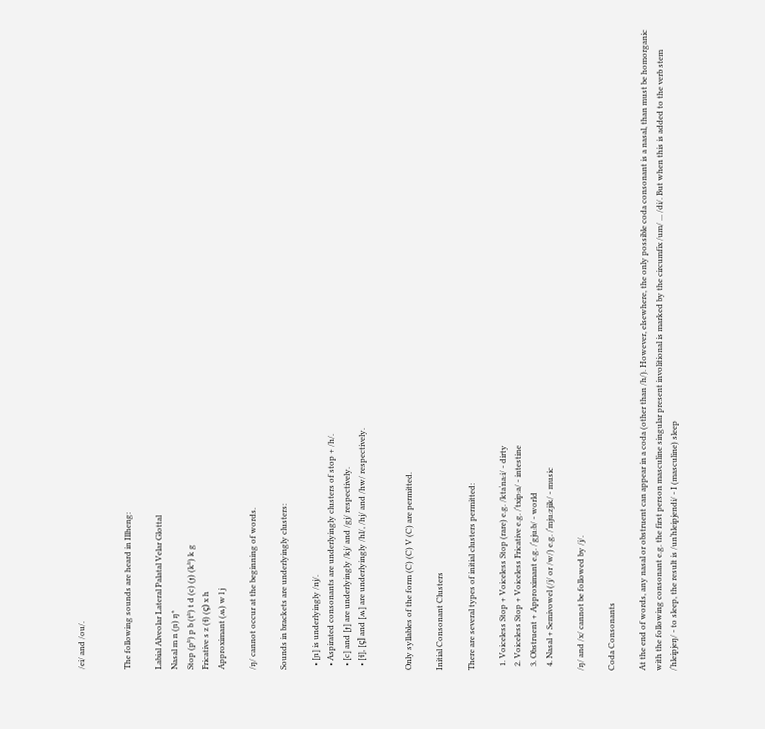/ei/ and /ou/.


The following sounds are heard in Illheng:

Labial Alveolar Lateral Palatal Velar Glottal
Nasal m n (ɲ) ŋ*
Stop (pʰ) p b (tʰ) t d (c) (ɟ) (kʰ) k g
Fricative s z (ɬ) (ç) x h
Approximant (ʍ) w l j

/ŋ/ cannot occur at the beginning of words.

Sounds in brackets are underlyingly clusters:

  • [ɲ] is underlyingly /nj/.
  • Aspirated consonants are underlyingly clusters of stop + /h/.
  • [c] and [ɟ] are underlyingly /kj/ and /gj/ respectively.
  • [ɬ], [ç] and [ʍ] are underlyingly /hl/, /hj/ and /hw/ respectively.


Only syllables of the form (C) (C) V (C) are permitted.

Initial Consonant Clusters

There are several types of initial clusters permitted:

  1. Voiceless Stop + Voiceless Stop (rare) e.g. /ktaˈnaːi/ - dirty
  2. Voiceless Stop + Voiceless Fricative e.g. /ˈtxipːa/ - intestine
  3. Obstruent + Approximant e.g. /ˈgjuːb/ - world
  4. Nasal + Semivowel (/j/ or /w/) e.g. /ˈmjuːzjik/ - music

/ŋ/ and /x/ cannot be followed by /j/.

Coda Consonants

At the end of words, any nasal or obstruent can appear in a coda (other than /h/). However, elsewhere, the only possible coda consonant is a nasal, than must be homorganic with the following consonant e.g. the first person masculine singular present involitional is marked by the circumfix /um/ ... /di/. But when this is added to the verb stem /ˈhleipjeŋ/ - to sleep, the result is /unˈhleipjendi/ - I (masculine) sleep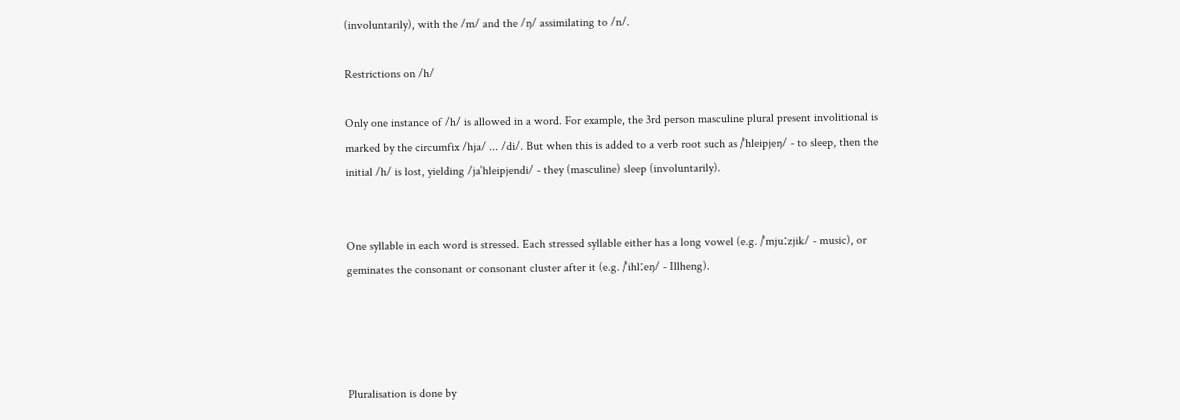(involuntarily), with the /m/ and the /ŋ/ assimilating to /n/.

Restrictions on /h/

Only one instance of /h/ is allowed in a word. For example, the 3rd person masculine plural present involitional is marked by the circumfix /hja/ ... /di/. But when this is added to a verb root such as /ˈhleipjeŋ/ - to sleep, then the initial /h/ is lost, yielding /jaˈhleipjendi/ - they (masculine) sleep (involuntarily).


One syllable in each word is stressed. Each stressed syllable either has a long vowel (e.g. /ˈmjuːzjik/ - music), or geminates the consonant or consonant cluster after it (e.g. /ˈihlːeŋ/ - Illheng).




Pluralisation is done by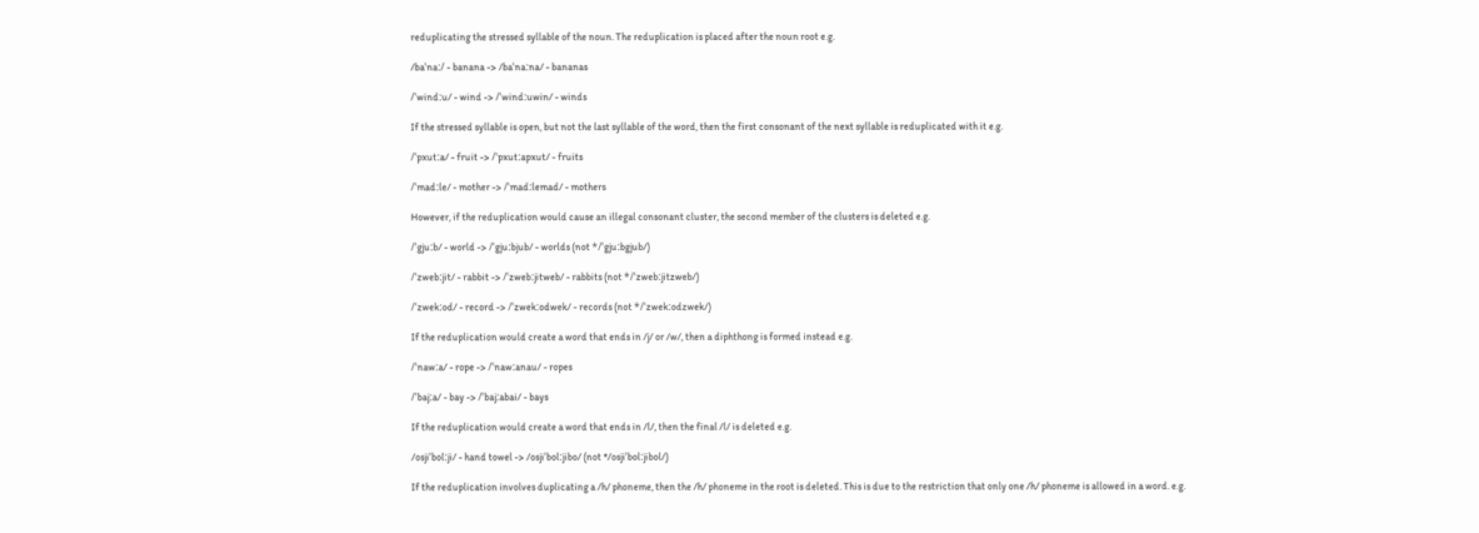reduplicating the stressed syllable of the noun. The reduplication is placed after the noun root e.g.

/baˈnaː/ - banana -> /baˈnaːna/ - bananas

/ˈwindːu/ - wind -> /ˈwindːuwin/ - winds

If the stressed syllable is open, but not the last syllable of the word, then the first consonant of the next syllable is reduplicated with it e.g.

/ˈpxutːa/ - fruit -> /ˈpxutːapxut/ - fruits

/ˈmadːle/ - mother -> /ˈmadːlemad/ - mothers

However, if the reduplication would cause an illegal consonant cluster, the second member of the clusters is deleted e.g.

/ˈgjuːb/ - world -> /ˈgjuːbjub/ - worlds (not */ˈgjuːbgjub/)

/ˈzwebːjit/ - rabbit -> /ˈzwebːjitweb/ - rabbits (not */ˈzwebːjitzweb/)

/ˈzwekːod/ - record -> /ˈzwekːodwek/ - records (not */ˈzwekːodzwek/)

If the reduplication would create a word that ends in /j/ or /w/, then a diphthong is formed instead e.g.

/ˈnawːa/ - rope -> /ˈnawːanau/ - ropes

/ˈbajːa/ - bay -> /ˈbajːabai/ - bays

If the reduplication would create a word that ends in /l/, then the final /l/ is deleted e.g.

/osjiˈbolːji/ - hand towel -> /osjiˈbolːjibo/ (not */osjiˈbolːjibol/)

If the reduplication involves duplicating a /h/ phoneme, then the /h/ phoneme in the root is deleted. This is due to the restriction that only one /h/ phoneme is allowed in a word. e.g.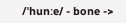/ˈhunːe/ - bone ->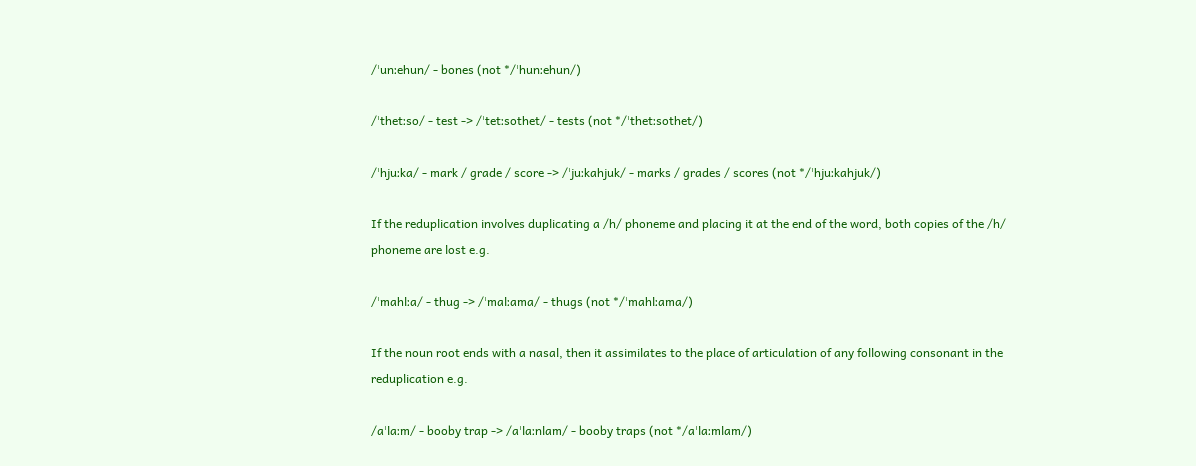/ˈunːehun/ - bones (not */ˈhunːehun/)

/ˈthetːso/ - test -> /ˈtetːsothet/ - tests (not */ˈthetːsothet/)

/ˈhjuːka/ - mark / grade / score -> /ˈjuːkahjuk/ - marks / grades / scores (not */ˈhjuːkahjuk/)

If the reduplication involves duplicating a /h/ phoneme and placing it at the end of the word, both copies of the /h/ phoneme are lost e.g.

/ˈmahlːa/ - thug -> /ˈmalːama/ - thugs (not */ˈmahlːama/)

If the noun root ends with a nasal, then it assimilates to the place of articulation of any following consonant in the reduplication e.g.

/aˈlaːm/ - booby trap -> /aˈlaːnlam/ - booby traps (not */aˈlaːmlam/)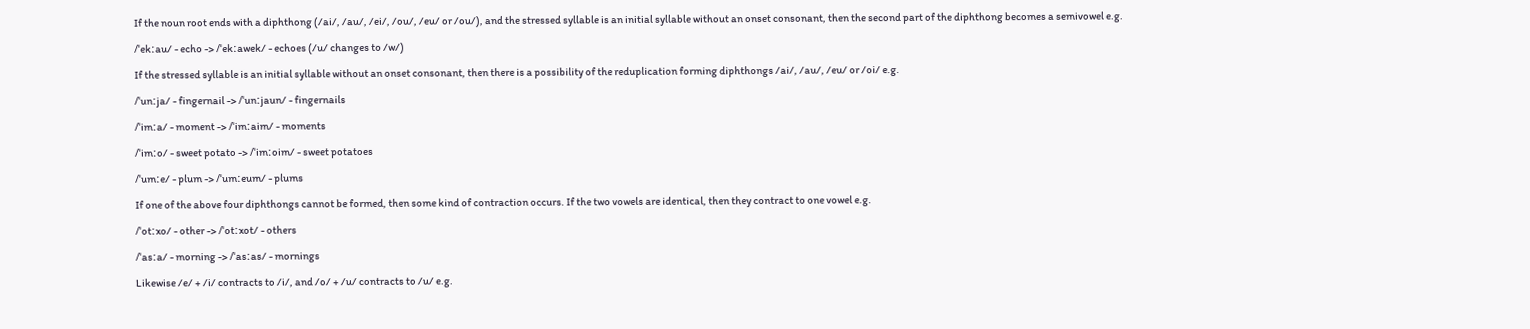If the noun root ends with a diphthong (/ai/, /au/, /ei/, /ou/, /eu/ or /ou/), and the stressed syllable is an initial syllable without an onset consonant, then the second part of the diphthong becomes a semivowel e.g.

/ˈekːau/ - echo -> /ˈekːawek/ - echoes (/u/ changes to /w/)

If the stressed syllable is an initial syllable without an onset consonant, then there is a possibility of the reduplication forming diphthongs /ai/, /au/, /eu/ or /oi/ e.g.

/ˈunːja/ - fingernail -> /ˈunːjaun/ - fingernails

/ˈimːa/ - moment -> /ˈimːaim/ - moments

/ˈimːo/ - sweet potato -> /ˈimːoim/ - sweet potatoes

/ˈumːe/ - plum -> /ˈumːeum/ - plums

If one of the above four diphthongs cannot be formed, then some kind of contraction occurs. If the two vowels are identical, then they contract to one vowel e.g.

/ˈotːxo/ - other -> /ˈotːxot/ - others

/ˈasːa/ - morning -> /ˈasːas/ - mornings

Likewise /e/ + /i/ contracts to /i/, and /o/ + /u/ contracts to /u/ e.g.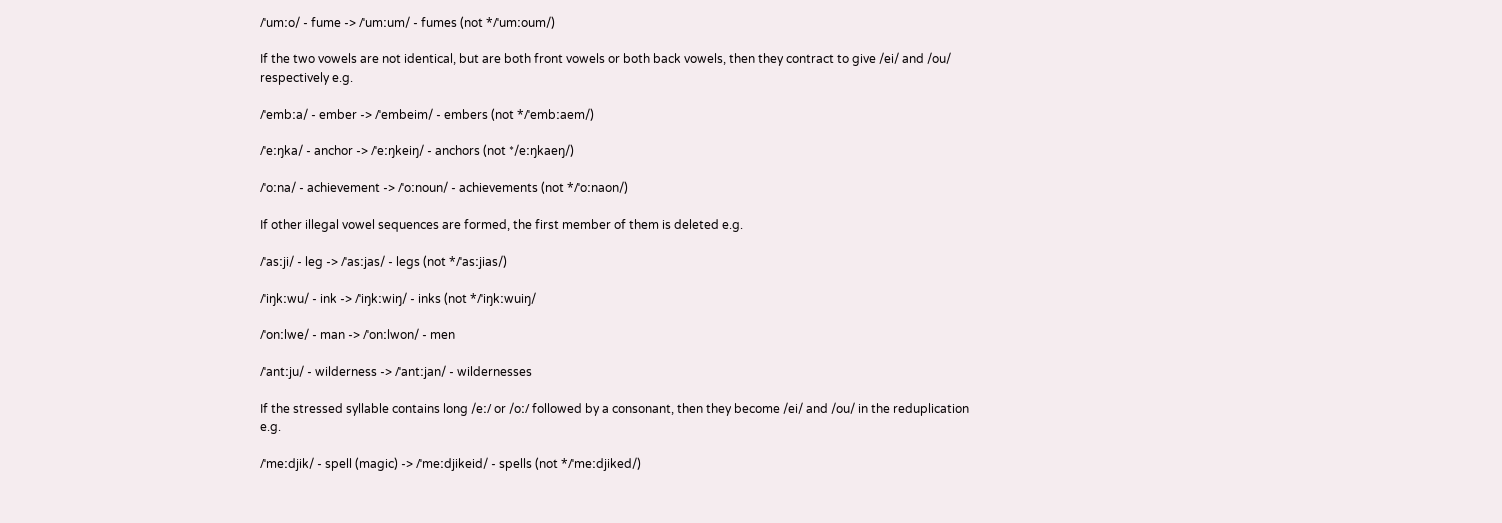/ˈumːo/ - fume -> /ˈumːum/ - fumes (not */ˈumːoum/)

If the two vowels are not identical, but are both front vowels or both back vowels, then they contract to give /ei/ and /ou/ respectively e.g.

/ˈembːa/ - ember -> /ˈembeim/ - embers (not */ˈembːaem/)

/ˈeːŋka/ - anchor -> /ˈeːŋkeiŋ/ - anchors (not */eːŋkaeŋ/)

/ˈoːna/ - achievement -> /ˈoːnoun/ - achievements (not */ˈoːnaon/)

If other illegal vowel sequences are formed, the first member of them is deleted e.g.

/ˈasːji/ - leg -> /ˈasːjas/ - legs (not */ˈasːjias/)

/ˈiŋkːwu/ - ink -> /ˈiŋkːwiŋ/ - inks (not */ˈiŋkːwuiŋ/

/ˈonːlwe/ - man -> /ˈonːlwon/ - men

/ˈantːju/ - wilderness -> /ˈantːjan/ - wildernesses

If the stressed syllable contains long /eː/ or /oː/ followed by a consonant, then they become /ei/ and /ou/ in the reduplication e.g.

/ˈmeːdjik/ - spell (magic) -> /ˈmeːdjikeid/ - spells (not */ˈmeːdjiked/)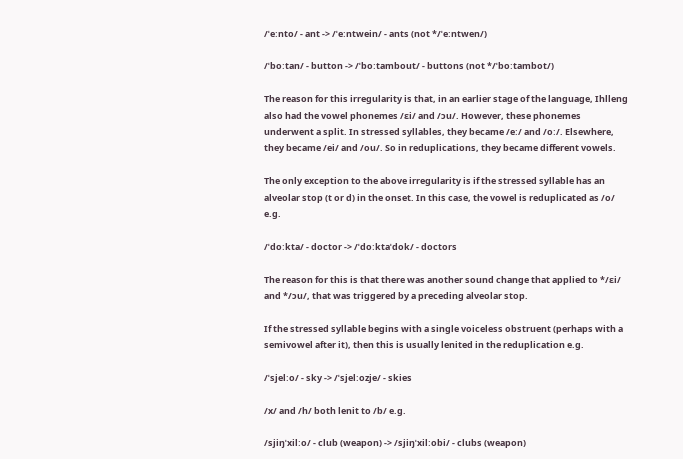/ˈeːnto/ - ant -> /ˈeːntwein/ - ants (not */ˈeːntwen/)

/ˈboːtan/ - button -> /ˈboːtambout/ - buttons (not */ˈboːtambot/)

The reason for this irregularity is that, in an earlier stage of the language, Ihlleng also had the vowel phonemes /ɛi/ and /ɔu/. However, these phonemes underwent a split. In stressed syllables, they became /eː/ and /oː/. Elsewhere, they became /ei/ and /ou/. So in reduplications, they became different vowels.

The only exception to the above irregularity is if the stressed syllable has an alveolar stop (t or d) in the onset. In this case, the vowel is reduplicated as /o/ e.g.

/ˈdoːkta/ - doctor -> /ˈdoːktaˈdok/ - doctors

The reason for this is that there was another sound change that applied to */ɛi/ and */ɔu/, that was triggered by a preceding alveolar stop.

If the stressed syllable begins with a single voiceless obstruent (perhaps with a semivowel after it), then this is usually lenited in the reduplication e.g.

/ˈsjelːo/ - sky -> /ˈsjelːozje/ - skies

/x/ and /h/ both lenit to /b/ e.g.

/sjiŋˈxilːo/ - club (weapon) -> /sjiŋˈxilːobi/ - clubs (weapon)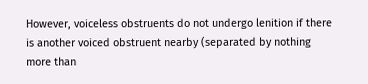However, voiceless obstruents do not undergo lenition if there is another voiced obstruent nearby (separated by nothing more than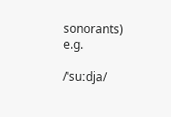sonorants) e.g.

/ˈsuːdja/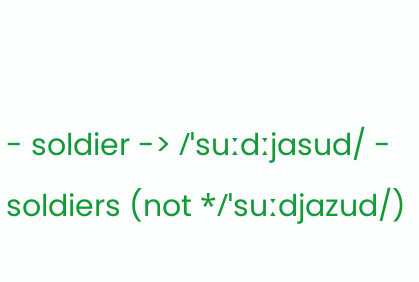- soldier -> /ˈsuːdːjasud/ - soldiers (not */ˈsuːdjazud/)